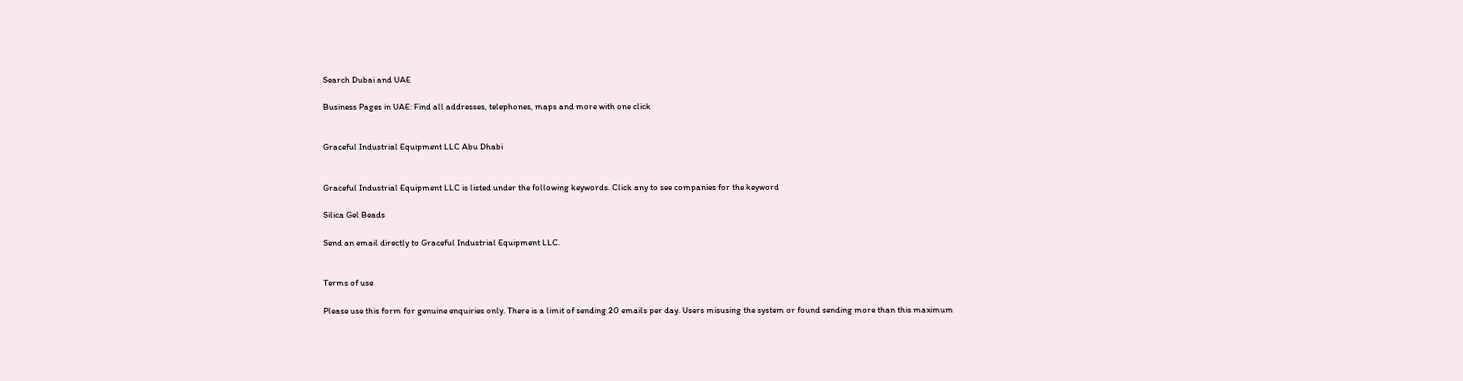Search Dubai and UAE

Business Pages in UAE: Find all addresses, telephones, maps and more with one click


Graceful Industrial Equipment LLC Abu Dhabi


Graceful Industrial Equipment LLC is listed under the following keywords. Click any to see companies for the keyword

Silica Gel Beads

Send an email directly to Graceful Industrial Equipment LLC.


Terms of use

Please use this form for genuine enquiries only. There is a limit of sending 20 emails per day. Users misusing the system or found sending more than this maximum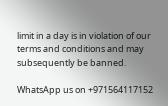limit in a day is in violation of our terms and conditions and may subsequently be banned.

WhatsApp us on +971564117152